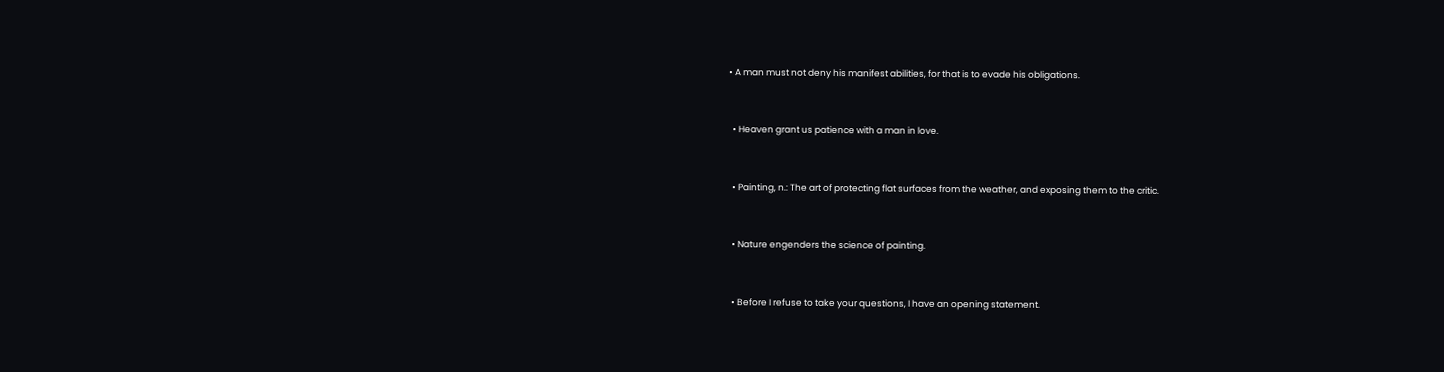• A man must not deny his manifest abilities, for that is to evade his obligations.


  • Heaven grant us patience with a man in love.


  • Painting, n.: The art of protecting flat surfaces from the weather, and exposing them to the critic.


  • Nature engenders the science of painting.


  • Before I refuse to take your questions, I have an opening statement.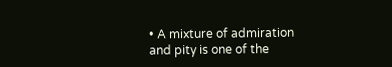• A mixture of admiration and pity is one of the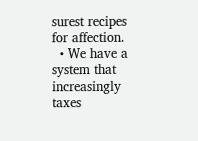surest recipes for affection.
  • We have a system that increasingly taxes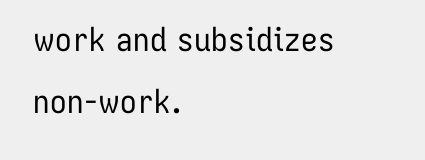work and subsidizes non-work.